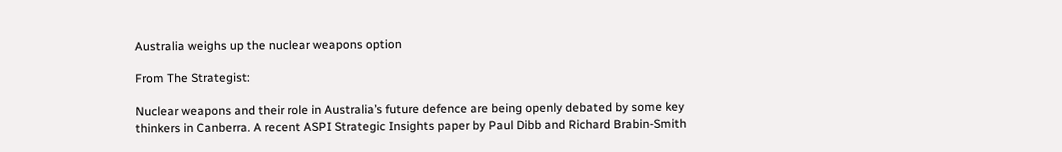Australia weighs up the nuclear weapons option

From The Strategist:

Nuclear weapons and their role in Australia’s future defence are being openly debated by some key thinkers in Canberra. A recent ASPI Strategic Insights paper by Paul Dibb and Richard Brabin-Smith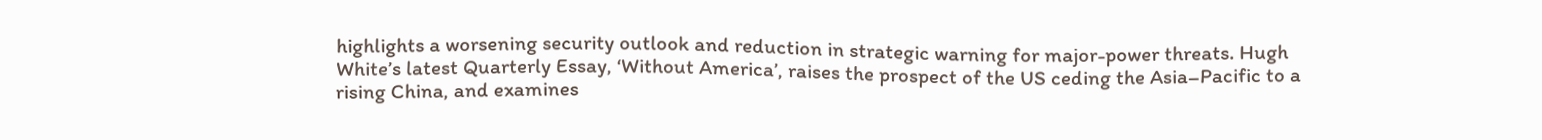highlights a worsening security outlook and reduction in strategic warning for major-power threats. Hugh White’s latest Quarterly Essay, ‘Without America’, raises the prospect of the US ceding the Asia–Pacific to a rising China, and examines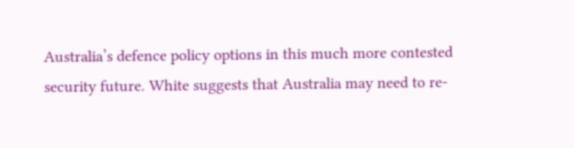Australia’s defence policy options in this much more contested security future. White suggests that Australia may need to re-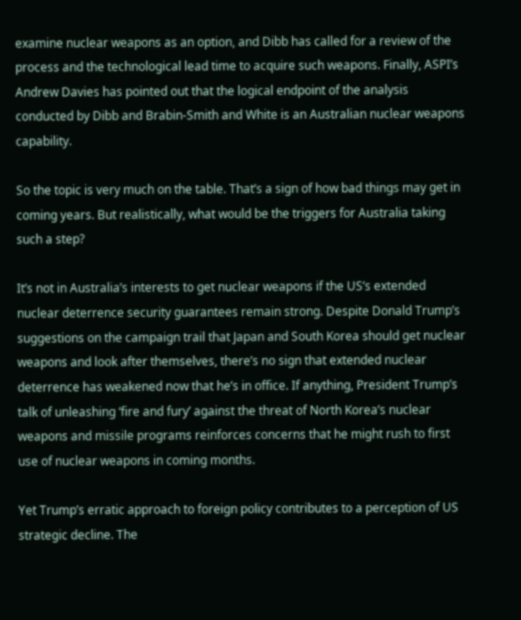examine nuclear weapons as an option, and Dibb has called for a review of the process and the technological lead time to acquire such weapons. Finally, ASPI’s Andrew Davies has pointed out that the logical endpoint of the analysis conducted by Dibb and Brabin-Smith and White is an Australian nuclear weapons capability.

So the topic is very much on the table. That’s a sign of how bad things may get in coming years. But realistically, what would be the triggers for Australia taking such a step?

It’s not in Australia’s interests to get nuclear weapons if the US’s extended nuclear deterrence security guarantees remain strong. Despite Donald Trump’s suggestions on the campaign trail that Japan and South Korea should get nuclear weapons and look after themselves, there’s no sign that extended nuclear deterrence has weakened now that he’s in office. If anything, President Trump’s talk of unleashing ‘fire and fury’ against the threat of North Korea’s nuclear weapons and missile programs reinforces concerns that he might rush to first use of nuclear weapons in coming months.

Yet Trump’s erratic approach to foreign policy contributes to a perception of US strategic decline. The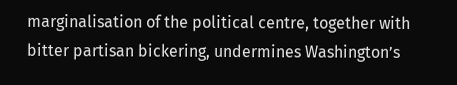marginalisation of the political centre, together with bitter partisan bickering, undermines Washington’s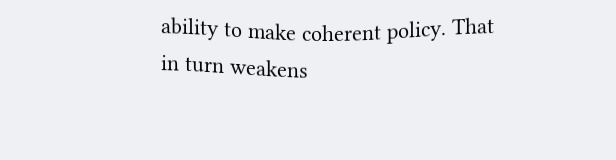ability to make coherent policy. That in turn weakens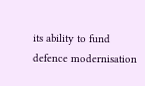its ability to fund defence modernisation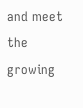and meet the growing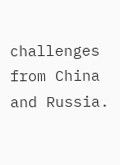challenges from China and Russia.